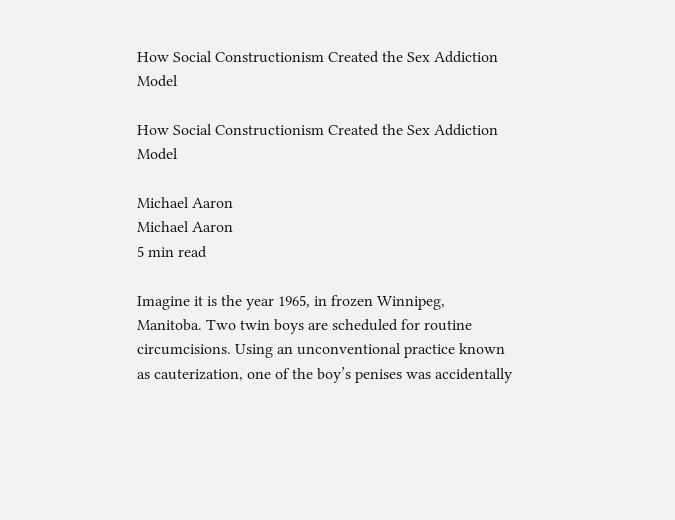How Social Constructionism Created the Sex Addiction Model

How Social Constructionism Created the Sex Addiction Model

Michael Aaron
Michael Aaron
5 min read

Imagine it is the year 1965, in frozen Winnipeg, Manitoba. Two twin boys are scheduled for routine circumcisions. Using an unconventional practice known as cauterization, one of the boy’s penises was accidentally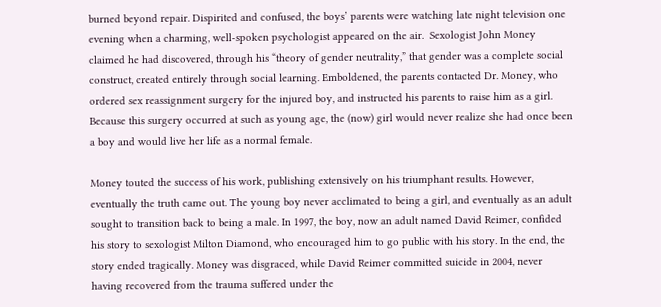burned beyond repair. Dispirited and confused, the boys’ parents were watching late night television one evening when a charming, well-spoken psychologist appeared on the air.  Sexologist John Money claimed he had discovered, through his “theory of gender neutrality,” that gender was a complete social construct, created entirely through social learning. Emboldened, the parents contacted Dr. Money, who ordered sex reassignment surgery for the injured boy, and instructed his parents to raise him as a girl. Because this surgery occurred at such as young age, the (now) girl would never realize she had once been a boy and would live her life as a normal female.

Money touted the success of his work, publishing extensively on his triumphant results. However, eventually the truth came out. The young boy never acclimated to being a girl, and eventually as an adult sought to transition back to being a male. In 1997, the boy, now an adult named David Reimer, confided his story to sexologist Milton Diamond, who encouraged him to go public with his story. In the end, the story ended tragically. Money was disgraced, while David Reimer committed suicide in 2004, never having recovered from the trauma suffered under the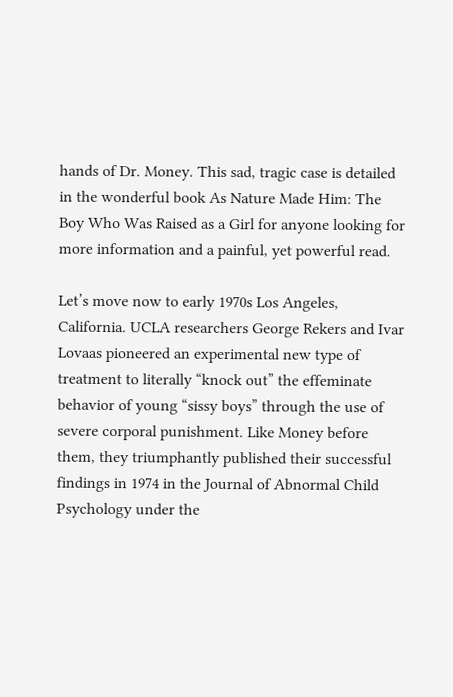hands of Dr. Money. This sad, tragic case is detailed in the wonderful book As Nature Made Him: The Boy Who Was Raised as a Girl for anyone looking for more information and a painful, yet powerful read.

Let’s move now to early 1970s Los Angeles, California. UCLA researchers George Rekers and Ivar Lovaas pioneered an experimental new type of treatment to literally “knock out” the effeminate behavior of young “sissy boys” through the use of severe corporal punishment. Like Money before them, they triumphantly published their successful findings in 1974 in the Journal of Abnormal Child Psychology under the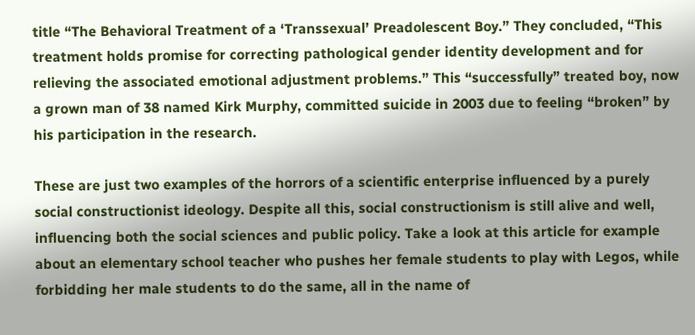title “The Behavioral Treatment of a ‘Transsexual’ Preadolescent Boy.” They concluded, “This treatment holds promise for correcting pathological gender identity development and for relieving the associated emotional adjustment problems.” This “successfully” treated boy, now a grown man of 38 named Kirk Murphy, committed suicide in 2003 due to feeling “broken” by his participation in the research.

These are just two examples of the horrors of a scientific enterprise influenced by a purely social constructionist ideology. Despite all this, social constructionism is still alive and well, influencing both the social sciences and public policy. Take a look at this article for example about an elementary school teacher who pushes her female students to play with Legos, while forbidding her male students to do the same, all in the name of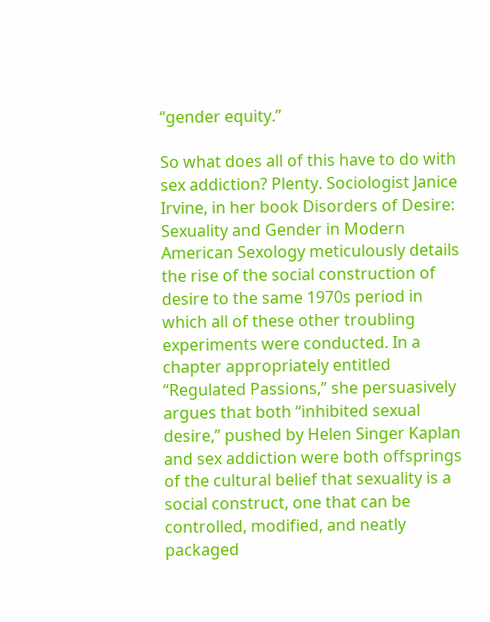“gender equity.”

So what does all of this have to do with sex addiction? Plenty. Sociologist Janice Irvine, in her book Disorders of Desire: Sexuality and Gender in Modern American Sexology meticulously details the rise of the social construction of desire to the same 1970s period in which all of these other troubling experiments were conducted. In a chapter appropriately entitled “Regulated Passions,” she persuasively argues that both “inhibited sexual desire,” pushed by Helen Singer Kaplan and sex addiction were both offsprings of the cultural belief that sexuality is a social construct, one that can be controlled, modified, and neatly packaged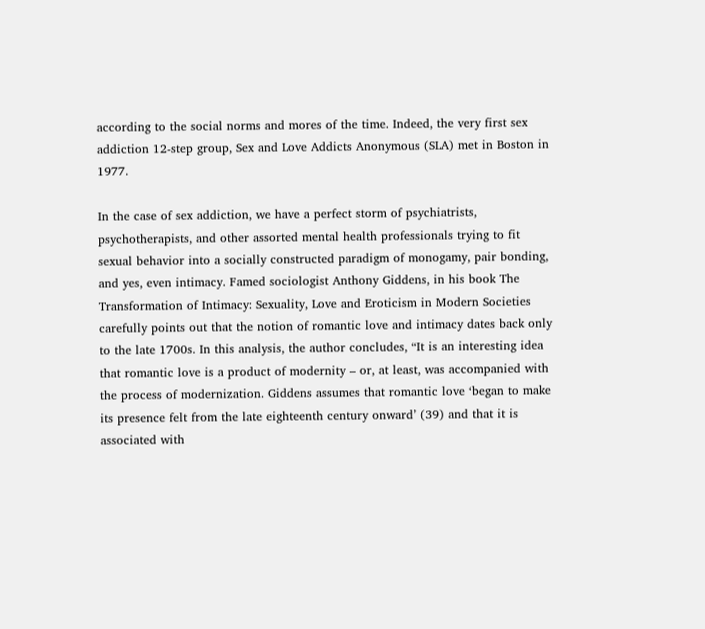according to the social norms and mores of the time. Indeed, the very first sex addiction 12-step group, Sex and Love Addicts Anonymous (SLA) met in Boston in 1977.

In the case of sex addiction, we have a perfect storm of psychiatrists, psychotherapists, and other assorted mental health professionals trying to fit sexual behavior into a socially constructed paradigm of monogamy, pair bonding, and yes, even intimacy. Famed sociologist Anthony Giddens, in his book The Transformation of Intimacy: Sexuality, Love and Eroticism in Modern Societies carefully points out that the notion of romantic love and intimacy dates back only to the late 1700s. In this analysis, the author concludes, “It is an interesting idea that romantic love is a product of modernity – or, at least, was accompanied with the process of modernization. Giddens assumes that romantic love ‘began to make its presence felt from the late eighteenth century onward’ (39) and that it is associated with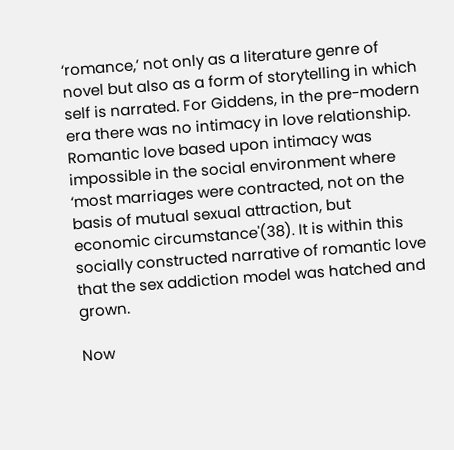‘romance,’ not only as a literature genre of novel but also as a form of storytelling in which self is narrated. For Giddens, in the pre-modern era there was no intimacy in love relationship. Romantic love based upon intimacy was impossible in the social environment where ‘most marriages were contracted, not on the basis of mutual sexual attraction, but economic circumstance'(38). It is within this socially constructed narrative of romantic love that the sex addiction model was hatched and grown.

Now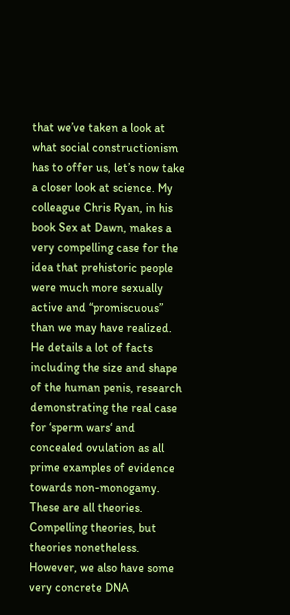that we’ve taken a look at what social constructionism has to offer us, let’s now take a closer look at science. My colleague Chris Ryan, in his book Sex at Dawn, makes a very compelling case for the idea that prehistoric people were much more sexually active and “promiscuous” than we may have realized. He details a lot of facts including the size and shape of the human penis, research demonstrating the real case for ‘sperm wars‘ and concealed ovulation as all prime examples of evidence towards non-monogamy. These are all theories. Compelling theories, but theories nonetheless. However, we also have some very concrete DNA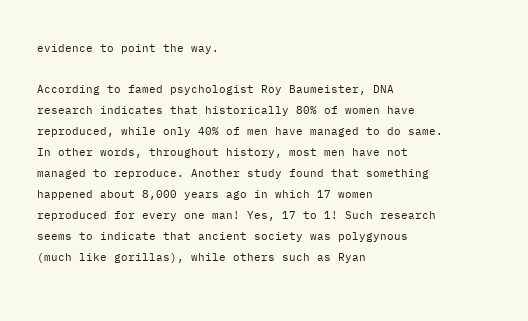evidence to point the way.

According to famed psychologist Roy Baumeister, DNA research indicates that historically 80% of women have reproduced, while only 40% of men have managed to do same. In other words, throughout history, most men have not managed to reproduce. Another study found that something happened about 8,000 years ago in which 17 women reproduced for every one man! Yes, 17 to 1! Such research seems to indicate that ancient society was polygynous (much like gorillas), while others such as Ryan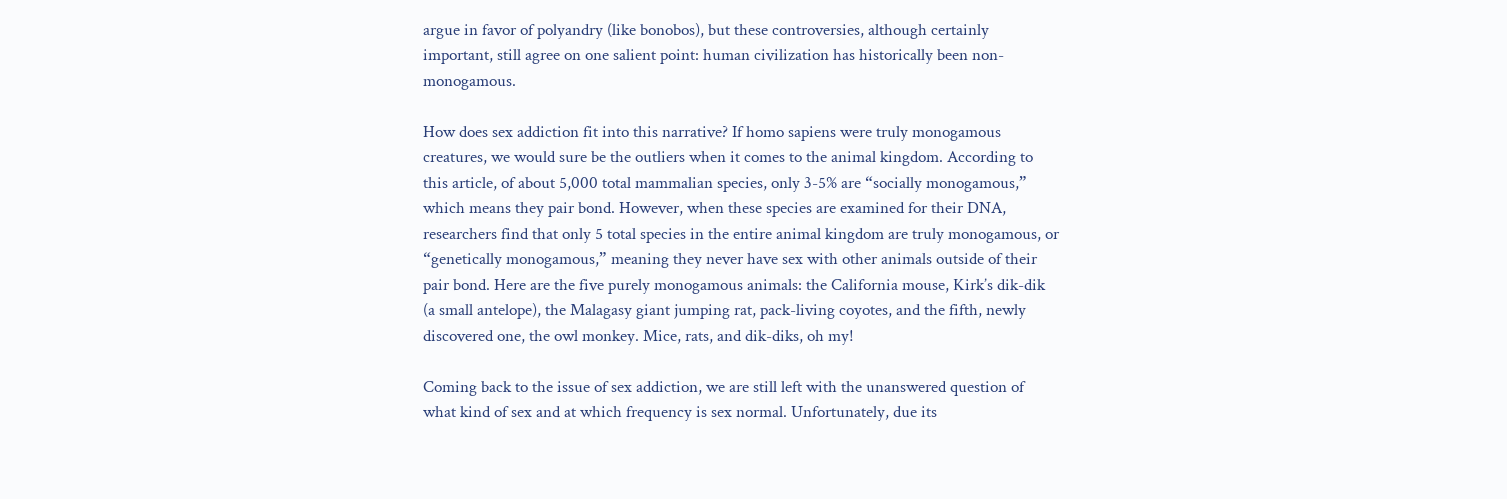argue in favor of polyandry (like bonobos), but these controversies, although certainly important, still agree on one salient point: human civilization has historically been non-monogamous.

How does sex addiction fit into this narrative? If homo sapiens were truly monogamous creatures, we would sure be the outliers when it comes to the animal kingdom. According to this article, of about 5,000 total mammalian species, only 3-5% are “socially monogamous,” which means they pair bond. However, when these species are examined for their DNA, researchers find that only 5 total species in the entire animal kingdom are truly monogamous, or “genetically monogamous,” meaning they never have sex with other animals outside of their pair bond. Here are the five purely monogamous animals: the California mouse, Kirk’s dik-dik (a small antelope), the Malagasy giant jumping rat, pack-living coyotes, and the fifth, newly discovered one, the owl monkey. Mice, rats, and dik-diks, oh my!

Coming back to the issue of sex addiction, we are still left with the unanswered question of what kind of sex and at which frequency is sex normal. Unfortunately, due its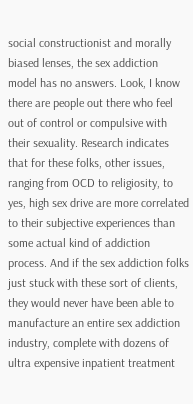social constructionist and morally biased lenses, the sex addiction model has no answers. Look, I know there are people out there who feel out of control or compulsive with their sexuality. Research indicates that for these folks, other issues, ranging from OCD to religiosity, to yes, high sex drive are more correlated to their subjective experiences than some actual kind of addiction process. And if the sex addiction folks just stuck with these sort of clients, they would never have been able to manufacture an entire sex addiction industry, complete with dozens of ultra expensive inpatient treatment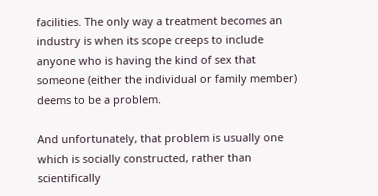facilities. The only way a treatment becomes an industry is when its scope creeps to include anyone who is having the kind of sex that someone (either the individual or family member) deems to be a problem.

And unfortunately, that problem is usually one which is socially constructed, rather than scientifically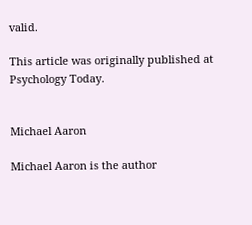valid.

This article was originally published at Psychology Today.


Michael Aaron

Michael Aaron is the author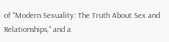of "Modern Sexuality: The Truth About Sex and Relationships," and a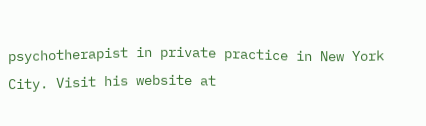psychotherapist in private practice in New York City. Visit his website at